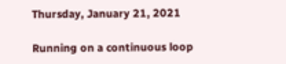Thursday, January 21, 2021

Running on a continuous loop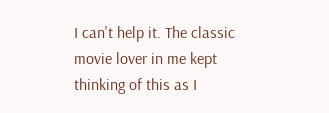I can't help it. The classic movie lover in me kept thinking of this as I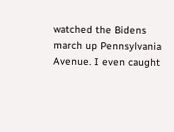watched the Bidens march up Pennsylvania Avenue. I even caught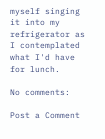myself singing it into my refrigerator as I contemplated what I'd have for lunch.

No comments:

Post a Comment